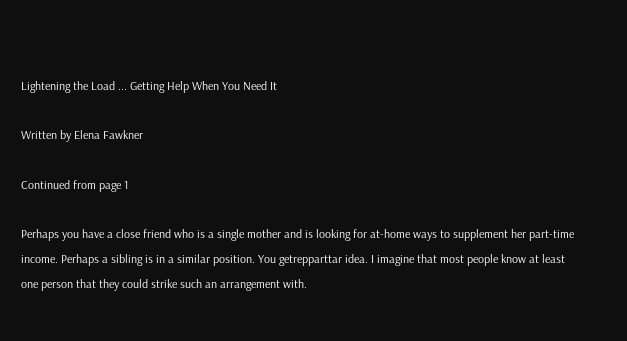Lightening the Load ... Getting Help When You Need It

Written by Elena Fawkner

Continued from page 1

Perhaps you have a close friend who is a single mother and is looking for at-home ways to supplement her part-time income. Perhaps a sibling is in a similar position. You getrepparttar idea. I imagine that most people know at least one person that they could strike such an arrangement with.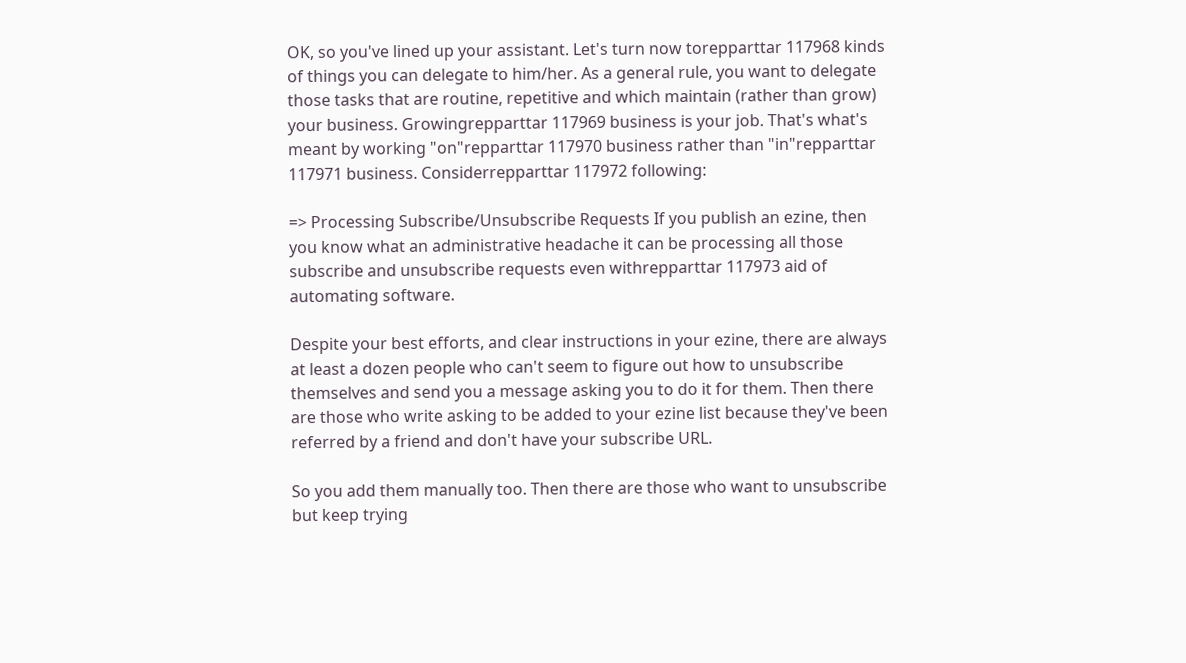OK, so you've lined up your assistant. Let's turn now torepparttar 117968 kinds of things you can delegate to him/her. As a general rule, you want to delegate those tasks that are routine, repetitive and which maintain (rather than grow) your business. Growingrepparttar 117969 business is your job. That's what's meant by working "on"repparttar 117970 business rather than "in"repparttar 117971 business. Considerrepparttar 117972 following:

=> Processing Subscribe/Unsubscribe Requests If you publish an ezine, then you know what an administrative headache it can be processing all those subscribe and unsubscribe requests even withrepparttar 117973 aid of automating software.

Despite your best efforts, and clear instructions in your ezine, there are always at least a dozen people who can't seem to figure out how to unsubscribe themselves and send you a message asking you to do it for them. Then there are those who write asking to be added to your ezine list because they've been referred by a friend and don't have your subscribe URL.

So you add them manually too. Then there are those who want to unsubscribe but keep trying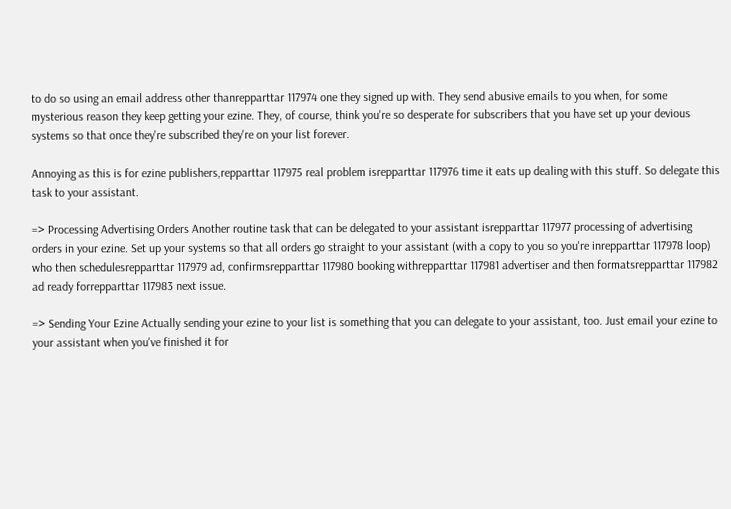to do so using an email address other thanrepparttar 117974 one they signed up with. They send abusive emails to you when, for some mysterious reason they keep getting your ezine. They, of course, think you're so desperate for subscribers that you have set up your devious systems so that once they're subscribed they're on your list forever.

Annoying as this is for ezine publishers,repparttar 117975 real problem isrepparttar 117976 time it eats up dealing with this stuff. So delegate this task to your assistant.

=> Processing Advertising Orders Another routine task that can be delegated to your assistant isrepparttar 117977 processing of advertising orders in your ezine. Set up your systems so that all orders go straight to your assistant (with a copy to you so you're inrepparttar 117978 loop) who then schedulesrepparttar 117979 ad, confirmsrepparttar 117980 booking withrepparttar 117981 advertiser and then formatsrepparttar 117982 ad ready forrepparttar 117983 next issue.

=> Sending Your Ezine Actually sending your ezine to your list is something that you can delegate to your assistant, too. Just email your ezine to your assistant when you've finished it for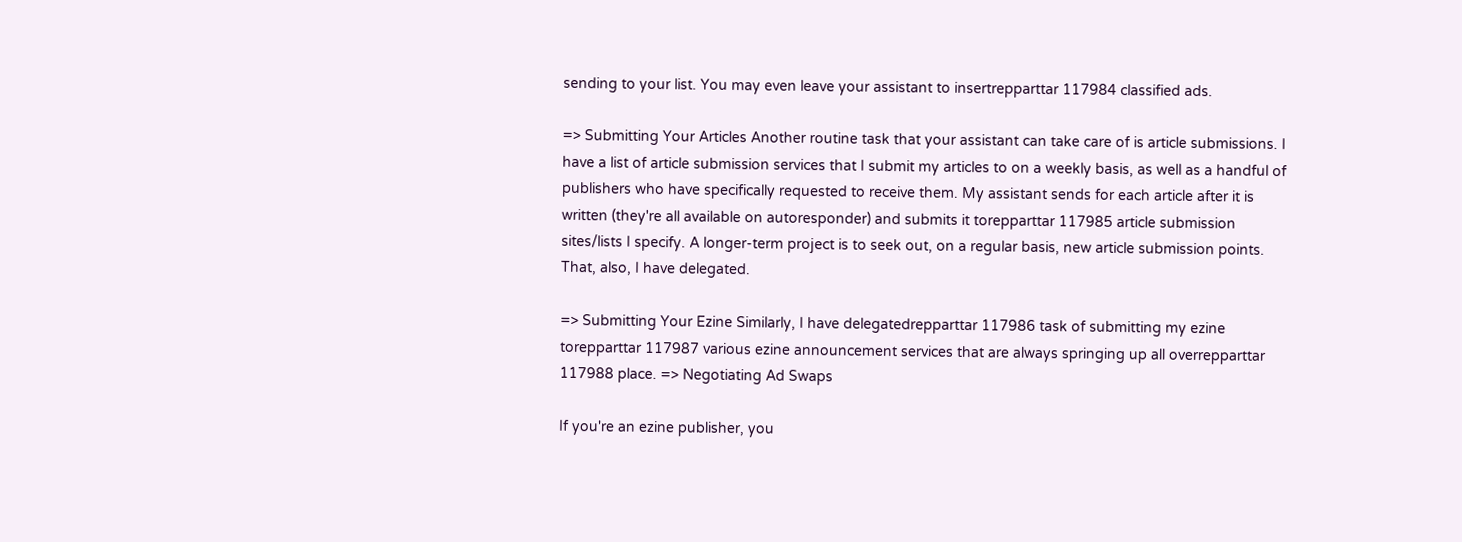sending to your list. You may even leave your assistant to insertrepparttar 117984 classified ads.

=> Submitting Your Articles Another routine task that your assistant can take care of is article submissions. I have a list of article submission services that I submit my articles to on a weekly basis, as well as a handful of publishers who have specifically requested to receive them. My assistant sends for each article after it is written (they're all available on autoresponder) and submits it torepparttar 117985 article submission sites/lists I specify. A longer-term project is to seek out, on a regular basis, new article submission points. That, also, I have delegated.

=> Submitting Your Ezine Similarly, I have delegatedrepparttar 117986 task of submitting my ezine torepparttar 117987 various ezine announcement services that are always springing up all overrepparttar 117988 place. => Negotiating Ad Swaps

If you're an ezine publisher, you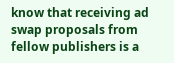know that receiving ad swap proposals from fellow publishers is a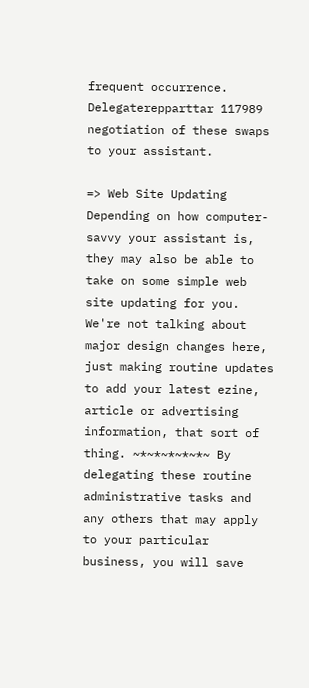frequent occurrence. Delegaterepparttar 117989 negotiation of these swaps to your assistant.

=> Web Site Updating Depending on how computer-savvy your assistant is, they may also be able to take on some simple web site updating for you. We're not talking about major design changes here, just making routine updates to add your latest ezine, article or advertising information, that sort of thing. ~*~*~*~*~*~ By delegating these routine administrative tasks and any others that may apply to your particular business, you will save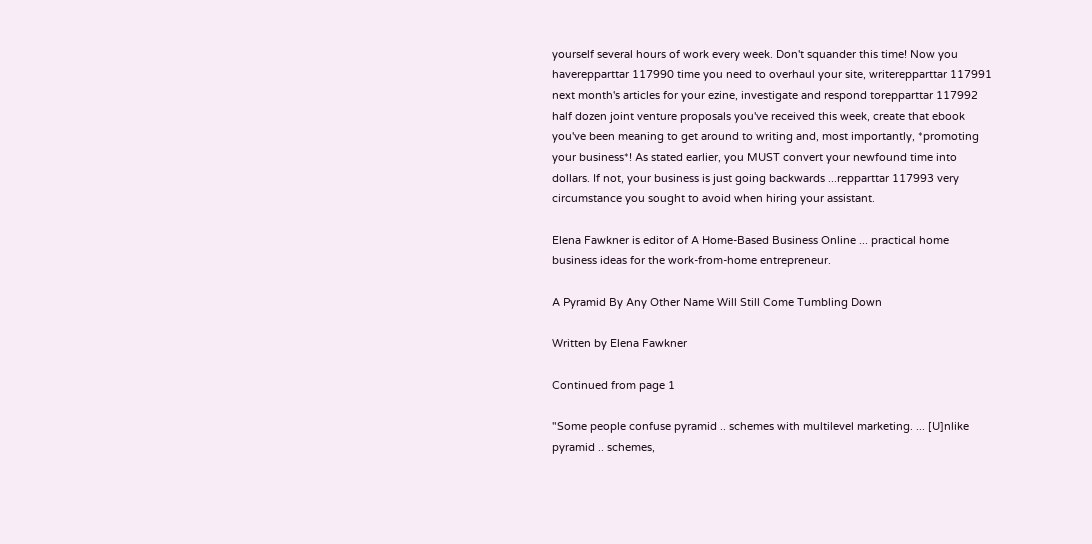yourself several hours of work every week. Don't squander this time! Now you haverepparttar 117990 time you need to overhaul your site, writerepparttar 117991 next month's articles for your ezine, investigate and respond torepparttar 117992 half dozen joint venture proposals you've received this week, create that ebook you've been meaning to get around to writing and, most importantly, *promoting your business*! As stated earlier, you MUST convert your newfound time into dollars. If not, your business is just going backwards ...repparttar 117993 very circumstance you sought to avoid when hiring your assistant.

Elena Fawkner is editor of A Home-Based Business Online ... practical home business ideas for the work-from-home entrepreneur.

A Pyramid By Any Other Name Will Still Come Tumbling Down

Written by Elena Fawkner

Continued from page 1

"Some people confuse pyramid .. schemes with multilevel marketing. ... [U]nlike pyramid .. schemes,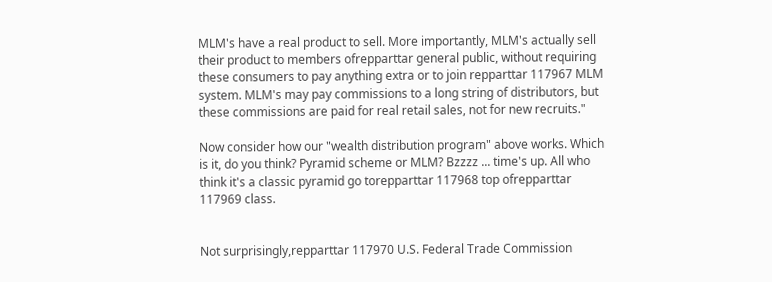MLM's have a real product to sell. More importantly, MLM's actually sell their product to members ofrepparttar general public, without requiring these consumers to pay anything extra or to join repparttar 117967 MLM system. MLM's may pay commissions to a long string of distributors, but these commissions are paid for real retail sales, not for new recruits."

Now consider how our "wealth distribution program" above works. Which is it, do you think? Pyramid scheme or MLM? Bzzzz ... time's up. All who think it's a classic pyramid go torepparttar 117968 top ofrepparttar 117969 class.


Not surprisingly,repparttar 117970 U.S. Federal Trade Commission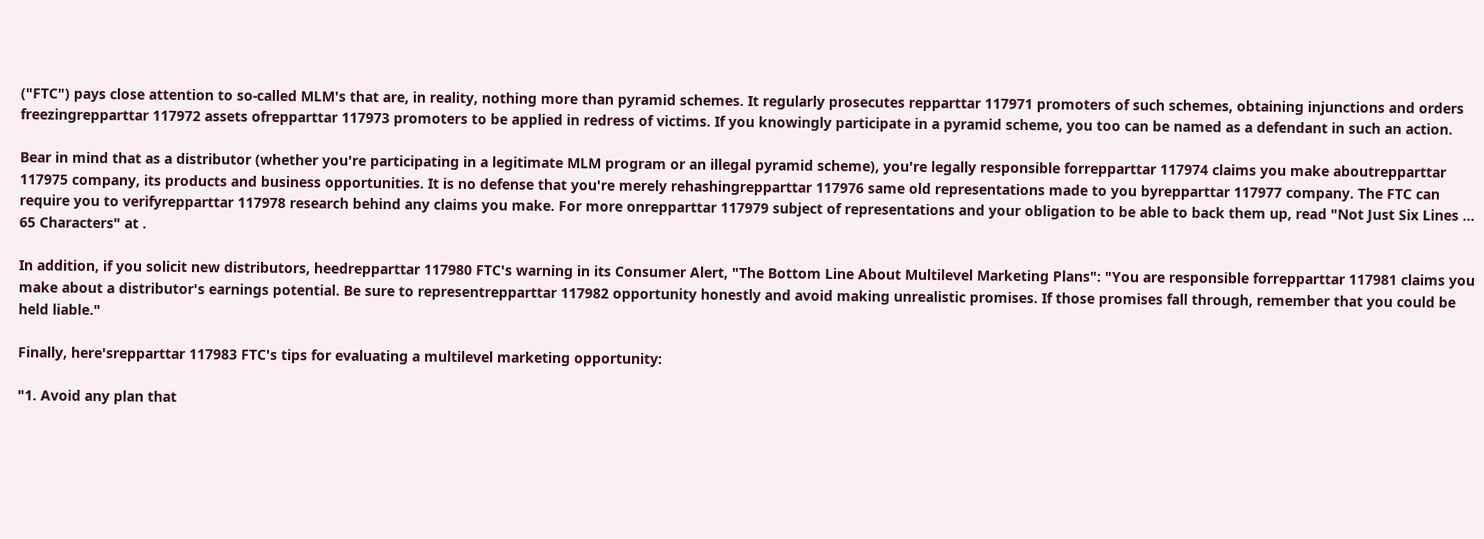("FTC") pays close attention to so-called MLM's that are, in reality, nothing more than pyramid schemes. It regularly prosecutes repparttar 117971 promoters of such schemes, obtaining injunctions and orders freezingrepparttar 117972 assets ofrepparttar 117973 promoters to be applied in redress of victims. If you knowingly participate in a pyramid scheme, you too can be named as a defendant in such an action.

Bear in mind that as a distributor (whether you're participating in a legitimate MLM program or an illegal pyramid scheme), you're legally responsible forrepparttar 117974 claims you make aboutrepparttar 117975 company, its products and business opportunities. It is no defense that you're merely rehashingrepparttar 117976 same old representations made to you byrepparttar 117977 company. The FTC can require you to verifyrepparttar 117978 research behind any claims you make. For more onrepparttar 117979 subject of representations and your obligation to be able to back them up, read "Not Just Six Lines ... 65 Characters" at .

In addition, if you solicit new distributors, heedrepparttar 117980 FTC's warning in its Consumer Alert, "The Bottom Line About Multilevel Marketing Plans": "You are responsible forrepparttar 117981 claims you make about a distributor's earnings potential. Be sure to representrepparttar 117982 opportunity honestly and avoid making unrealistic promises. If those promises fall through, remember that you could be held liable."

Finally, here'srepparttar 117983 FTC's tips for evaluating a multilevel marketing opportunity:

"1. Avoid any plan that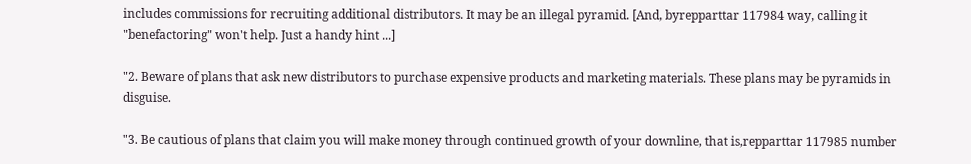includes commissions for recruiting additional distributors. It may be an illegal pyramid. [And, byrepparttar 117984 way, calling it "benefactoring" won't help. Just a handy hint ...]

"2. Beware of plans that ask new distributors to purchase expensive products and marketing materials. These plans may be pyramids in disguise.

"3. Be cautious of plans that claim you will make money through continued growth of your downline, that is,repparttar 117985 number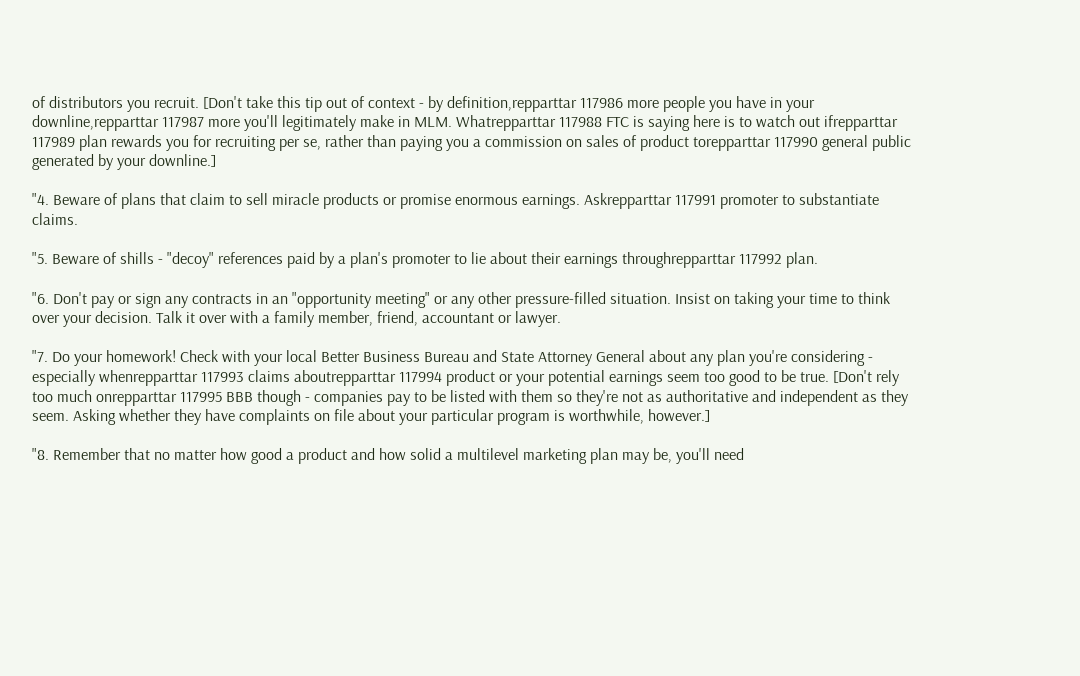of distributors you recruit. [Don't take this tip out of context - by definition,repparttar 117986 more people you have in your downline,repparttar 117987 more you'll legitimately make in MLM. Whatrepparttar 117988 FTC is saying here is to watch out ifrepparttar 117989 plan rewards you for recruiting per se, rather than paying you a commission on sales of product torepparttar 117990 general public generated by your downline.]

"4. Beware of plans that claim to sell miracle products or promise enormous earnings. Askrepparttar 117991 promoter to substantiate claims.

"5. Beware of shills - "decoy" references paid by a plan's promoter to lie about their earnings throughrepparttar 117992 plan.

"6. Don't pay or sign any contracts in an "opportunity meeting" or any other pressure-filled situation. Insist on taking your time to think over your decision. Talk it over with a family member, friend, accountant or lawyer.

"7. Do your homework! Check with your local Better Business Bureau and State Attorney General about any plan you're considering - especially whenrepparttar 117993 claims aboutrepparttar 117994 product or your potential earnings seem too good to be true. [Don't rely too much onrepparttar 117995 BBB though - companies pay to be listed with them so they're not as authoritative and independent as they seem. Asking whether they have complaints on file about your particular program is worthwhile, however.]

"8. Remember that no matter how good a product and how solid a multilevel marketing plan may be, you'll need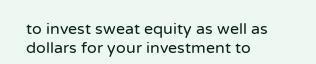to invest sweat equity as well as dollars for your investment to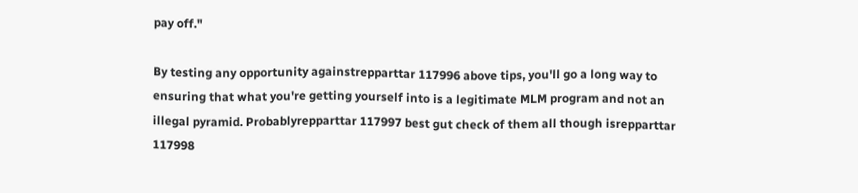pay off."

By testing any opportunity againstrepparttar 117996 above tips, you'll go a long way to ensuring that what you're getting yourself into is a legitimate MLM program and not an illegal pyramid. Probablyrepparttar 117997 best gut check of them all though isrepparttar 117998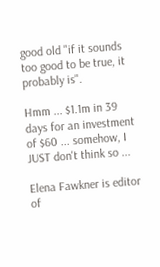good old "if it sounds too good to be true, it probably is".

Hmm ... $1.1m in 39 days for an investment of $60 ... somehow, I JUST don't think so ...

Elena Fawkner is editor of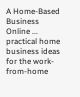A Home-Based Business Online ... practical home business ideas for the work-from-home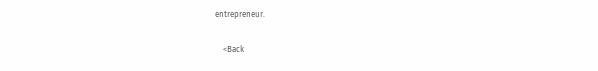entrepreneur.

    <Back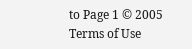to Page 1 © 2005
Terms of Use